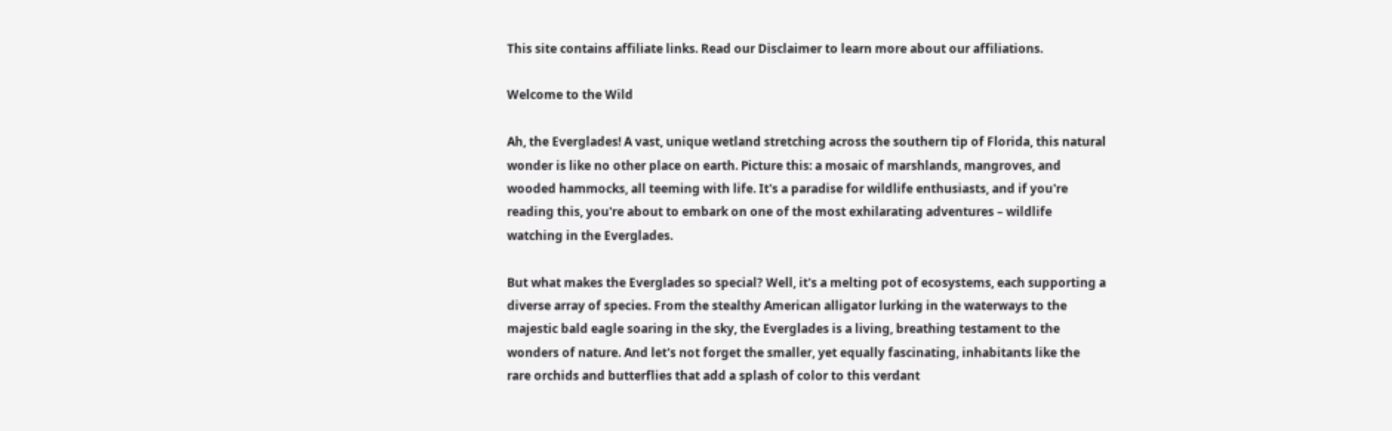This site contains affiliate links. Read our Disclaimer to learn more about our affiliations.

Welcome to the Wild

Ah, the Everglades! A vast, unique wetland stretching across the southern tip of Florida, this natural wonder is like no other place on earth. Picture this: a mosaic of marshlands, mangroves, and wooded hammocks, all teeming with life. It's a paradise for wildlife enthusiasts, and if you're reading this, you're about to embark on one of the most exhilarating adventures – wildlife watching in the Everglades.

But what makes the Everglades so special? Well, it's a melting pot of ecosystems, each supporting a diverse array of species. From the stealthy American alligator lurking in the waterways to the majestic bald eagle soaring in the sky, the Everglades is a living, breathing testament to the wonders of nature. And let's not forget the smaller, yet equally fascinating, inhabitants like the rare orchids and butterflies that add a splash of color to this verdant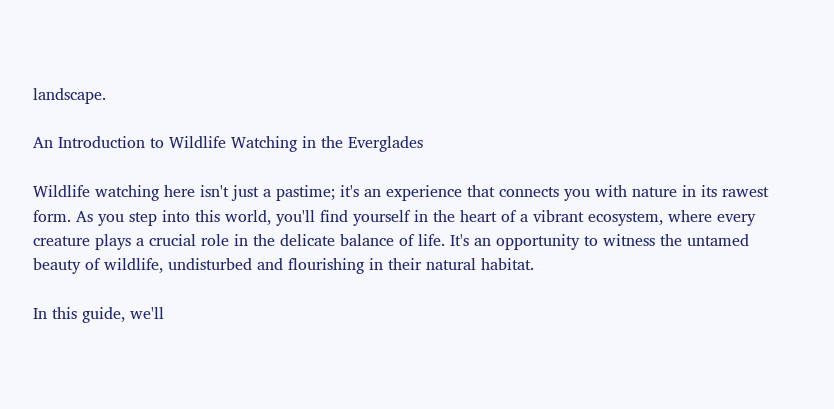landscape.

An Introduction to Wildlife Watching in the Everglades

Wildlife watching here isn't just a pastime; it's an experience that connects you with nature in its rawest form. As you step into this world, you'll find yourself in the heart of a vibrant ecosystem, where every creature plays a crucial role in the delicate balance of life. It's an opportunity to witness the untamed beauty of wildlife, undisturbed and flourishing in their natural habitat.

In this guide, we'll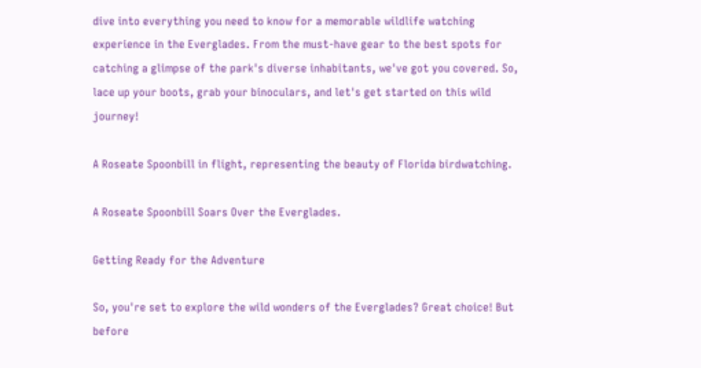dive into everything you need to know for a memorable wildlife watching experience in the Everglades. From the must-have gear to the best spots for catching a glimpse of the park's diverse inhabitants, we've got you covered. So, lace up your boots, grab your binoculars, and let's get started on this wild journey!

A Roseate Spoonbill in flight, representing the beauty of Florida birdwatching.

A Roseate Spoonbill Soars Over the Everglades.

Getting Ready for the Adventure

So, you're set to explore the wild wonders of the Everglades? Great choice! But before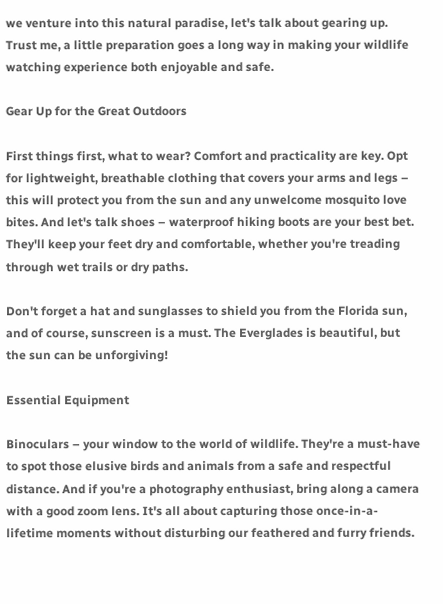we venture into this natural paradise, let's talk about gearing up. Trust me, a little preparation goes a long way in making your wildlife watching experience both enjoyable and safe.

Gear Up for the Great Outdoors

First things first, what to wear? Comfort and practicality are key. Opt for lightweight, breathable clothing that covers your arms and legs – this will protect you from the sun and any unwelcome mosquito love bites. And let's talk shoes – waterproof hiking boots are your best bet. They'll keep your feet dry and comfortable, whether you're treading through wet trails or dry paths.

Don't forget a hat and sunglasses to shield you from the Florida sun, and of course, sunscreen is a must. The Everglades is beautiful, but the sun can be unforgiving!

Essential Equipment

Binoculars – your window to the world of wildlife. They're a must-have to spot those elusive birds and animals from a safe and respectful distance. And if you're a photography enthusiast, bring along a camera with a good zoom lens. It's all about capturing those once-in-a-lifetime moments without disturbing our feathered and furry friends.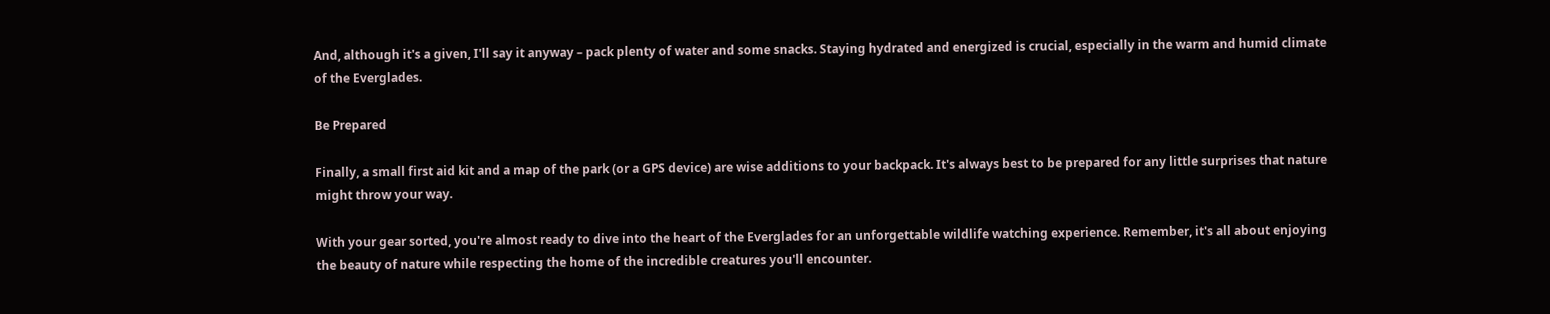And, although it's a given, I'll say it anyway – pack plenty of water and some snacks. Staying hydrated and energized is crucial, especially in the warm and humid climate of the Everglades.

Be Prepared

Finally, a small first aid kit and a map of the park (or a GPS device) are wise additions to your backpack. It's always best to be prepared for any little surprises that nature might throw your way.

With your gear sorted, you're almost ready to dive into the heart of the Everglades for an unforgettable wildlife watching experience. Remember, it's all about enjoying the beauty of nature while respecting the home of the incredible creatures you'll encounter.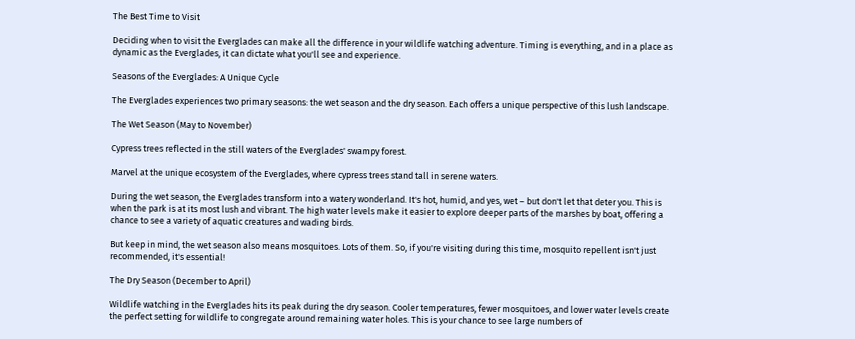The Best Time to Visit

Deciding when to visit the Everglades can make all the difference in your wildlife watching adventure. Timing is everything, and in a place as dynamic as the Everglades, it can dictate what you'll see and experience.

Seasons of the Everglades: A Unique Cycle

The Everglades experiences two primary seasons: the wet season and the dry season. Each offers a unique perspective of this lush landscape.

The Wet Season (May to November)

Cypress trees reflected in the still waters of the Everglades' swampy forest.

Marvel at the unique ecosystem of the Everglades, where cypress trees stand tall in serene waters.

During the wet season, the Everglades transform into a watery wonderland. It's hot, humid, and yes, wet – but don't let that deter you. This is when the park is at its most lush and vibrant. The high water levels make it easier to explore deeper parts of the marshes by boat, offering a chance to see a variety of aquatic creatures and wading birds.

But keep in mind, the wet season also means mosquitoes. Lots of them. So, if you're visiting during this time, mosquito repellent isn't just recommended, it's essential!

The Dry Season (December to April)

Wildlife watching in the Everglades hits its peak during the dry season. Cooler temperatures, fewer mosquitoes, and lower water levels create the perfect setting for wildlife to congregate around remaining water holes. This is your chance to see large numbers of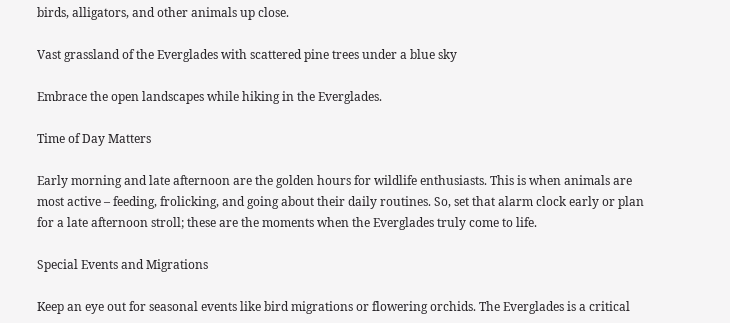birds, alligators, and other animals up close.

Vast grassland of the Everglades with scattered pine trees under a blue sky

Embrace the open landscapes while hiking in the Everglades.

Time of Day Matters

Early morning and late afternoon are the golden hours for wildlife enthusiasts. This is when animals are most active – feeding, frolicking, and going about their daily routines. So, set that alarm clock early or plan for a late afternoon stroll; these are the moments when the Everglades truly come to life.

Special Events and Migrations

Keep an eye out for seasonal events like bird migrations or flowering orchids. The Everglades is a critical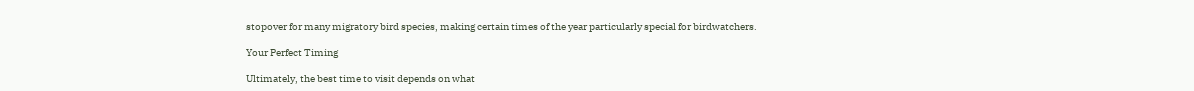stopover for many migratory bird species, making certain times of the year particularly special for birdwatchers.

Your Perfect Timing

Ultimately, the best time to visit depends on what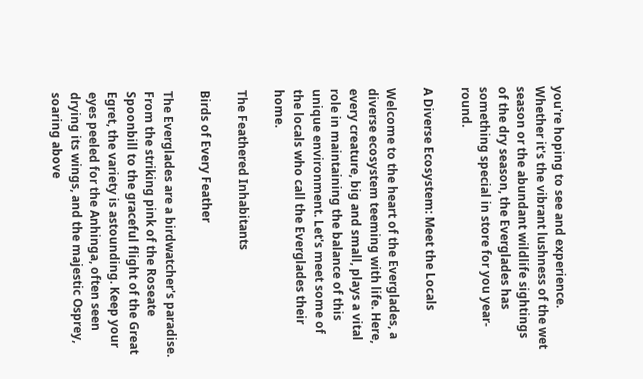you're hoping to see and experience. Whether it's the vibrant lushness of the wet season or the abundant wildlife sightings of the dry season, the Everglades has something special in store for you year-round.

A Diverse Ecosystem: Meet the Locals

Welcome to the heart of the Everglades, a diverse ecosystem teeming with life. Here, every creature, big and small, plays a vital role in maintaining the balance of this unique environment. Let's meet some of the locals who call the Everglades their home.

The Feathered Inhabitants

Birds of Every Feather

The Everglades are a birdwatcher's paradise. From the striking pink of the Roseate Spoonbill to the graceful flight of the Great Egret, the variety is astounding. Keep your eyes peeled for the Anhinga, often seen drying its wings, and the majestic Osprey, soaring above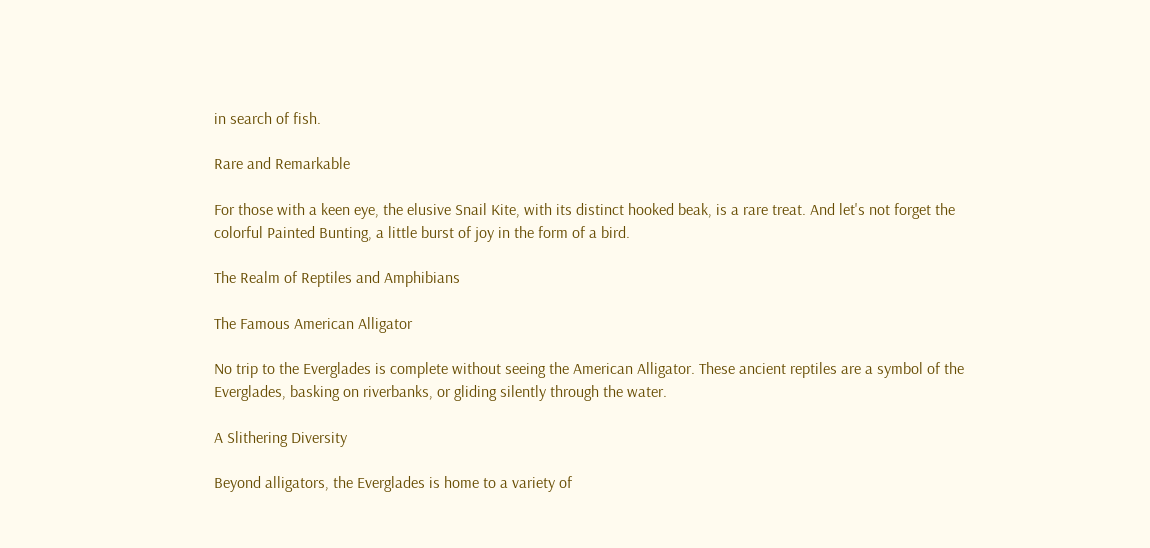in search of fish.

Rare and Remarkable

For those with a keen eye, the elusive Snail Kite, with its distinct hooked beak, is a rare treat. And let's not forget the colorful Painted Bunting, a little burst of joy in the form of a bird.

The Realm of Reptiles and Amphibians

The Famous American Alligator

No trip to the Everglades is complete without seeing the American Alligator. These ancient reptiles are a symbol of the Everglades, basking on riverbanks, or gliding silently through the water.

A Slithering Diversity

Beyond alligators, the Everglades is home to a variety of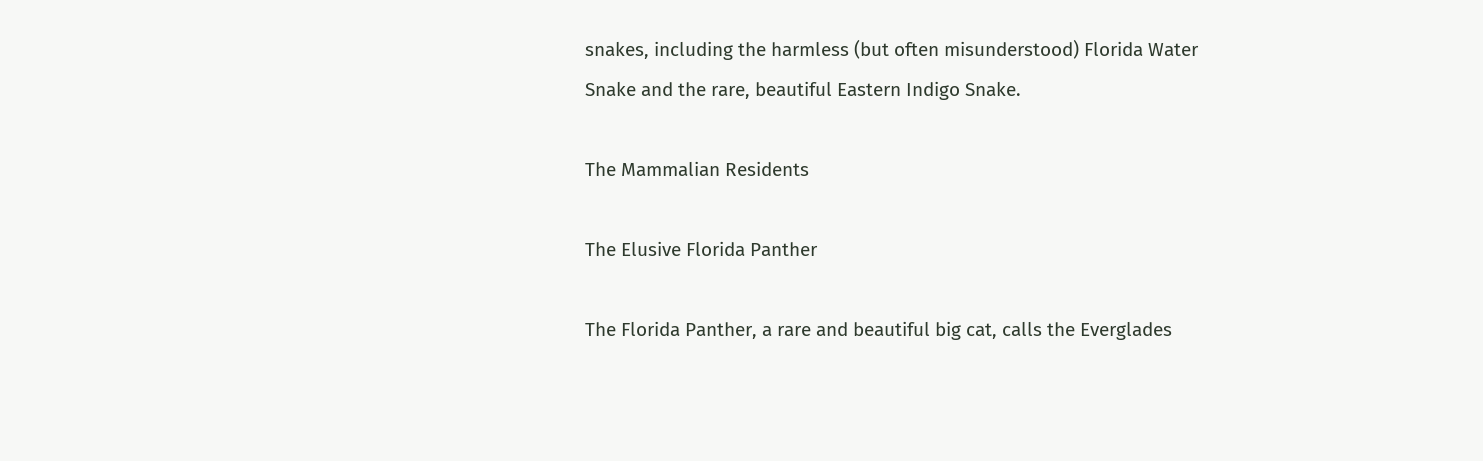snakes, including the harmless (but often misunderstood) Florida Water Snake and the rare, beautiful Eastern Indigo Snake.

The Mammalian Residents

The Elusive Florida Panther

The Florida Panther, a rare and beautiful big cat, calls the Everglades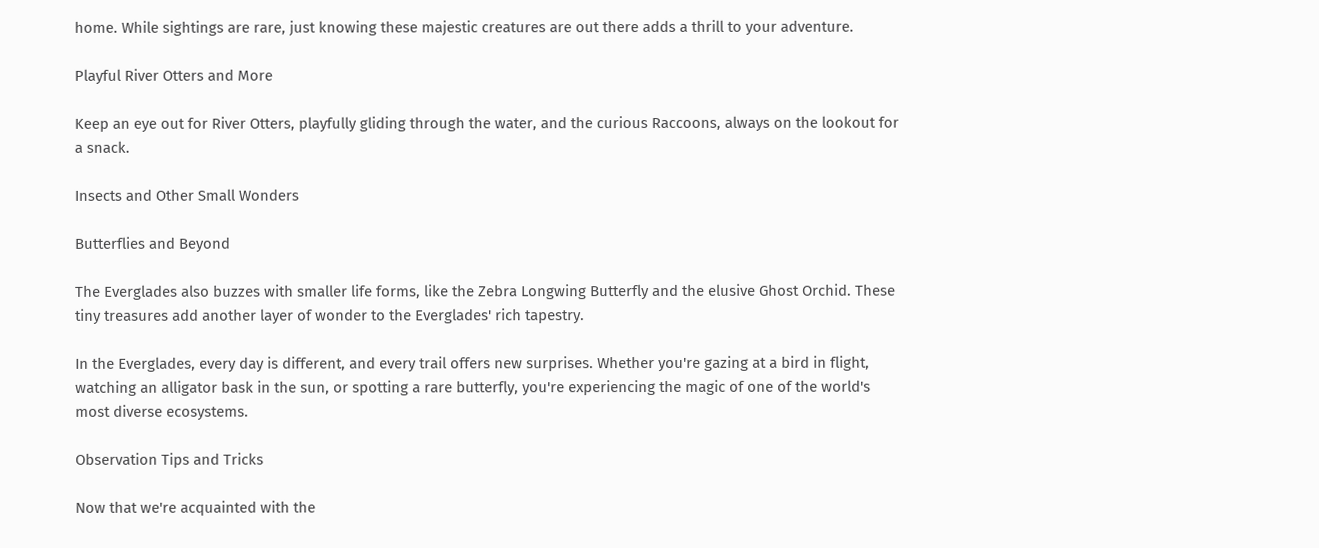home. While sightings are rare, just knowing these majestic creatures are out there adds a thrill to your adventure.

Playful River Otters and More

Keep an eye out for River Otters, playfully gliding through the water, and the curious Raccoons, always on the lookout for a snack.

Insects and Other Small Wonders

Butterflies and Beyond

The Everglades also buzzes with smaller life forms, like the Zebra Longwing Butterfly and the elusive Ghost Orchid. These tiny treasures add another layer of wonder to the Everglades' rich tapestry.

In the Everglades, every day is different, and every trail offers new surprises. Whether you're gazing at a bird in flight, watching an alligator bask in the sun, or spotting a rare butterfly, you're experiencing the magic of one of the world's most diverse ecosystems.

Observation Tips and Tricks

Now that we're acquainted with the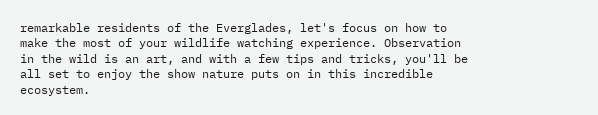remarkable residents of the Everglades, let's focus on how to make the most of your wildlife watching experience. Observation in the wild is an art, and with a few tips and tricks, you'll be all set to enjoy the show nature puts on in this incredible ecosystem.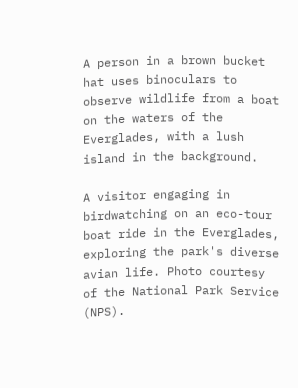A person in a brown bucket hat uses binoculars to observe wildlife from a boat on the waters of the Everglades, with a lush island in the background.

A visitor engaging in birdwatching on an eco-tour boat ride in the Everglades, exploring the park's diverse avian life. Photo courtesy of the National Park Service (NPS).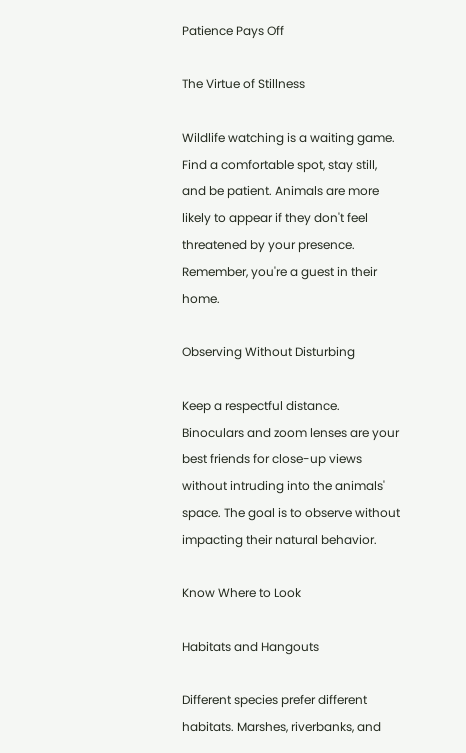Patience Pays Off

The Virtue of Stillness

Wildlife watching is a waiting game. Find a comfortable spot, stay still, and be patient. Animals are more likely to appear if they don't feel threatened by your presence. Remember, you're a guest in their home.

Observing Without Disturbing

Keep a respectful distance. Binoculars and zoom lenses are your best friends for close-up views without intruding into the animals' space. The goal is to observe without impacting their natural behavior.

Know Where to Look

Habitats and Hangouts

Different species prefer different habitats. Marshes, riverbanks, and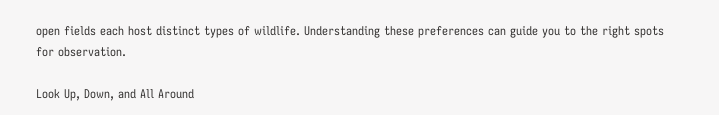open fields each host distinct types of wildlife. Understanding these preferences can guide you to the right spots for observation.

Look Up, Down, and All Around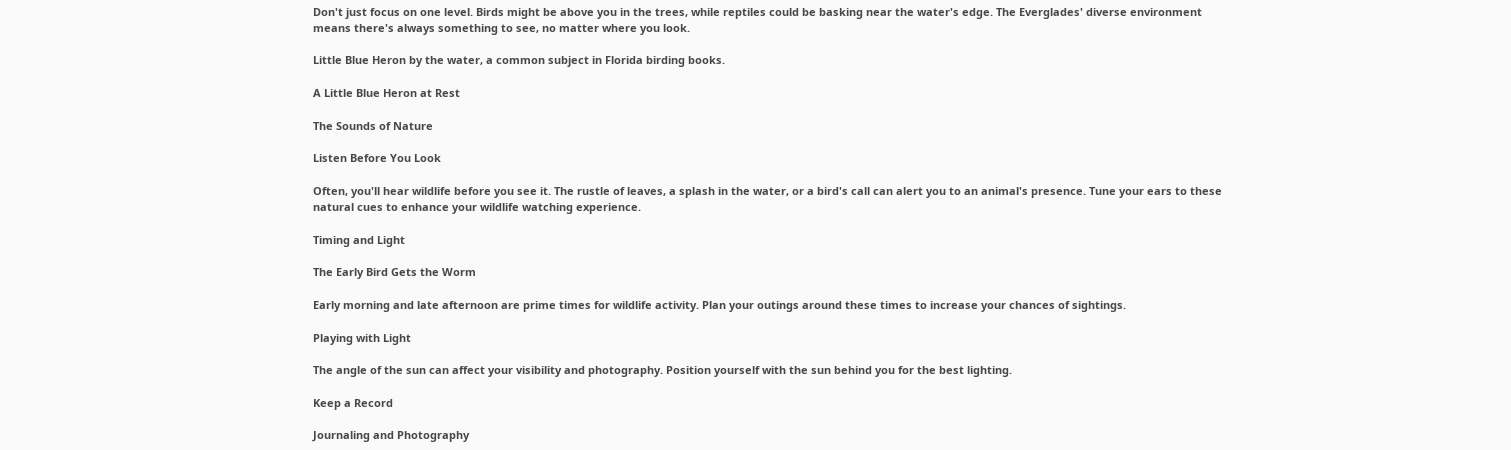Don't just focus on one level. Birds might be above you in the trees, while reptiles could be basking near the water's edge. The Everglades' diverse environment means there's always something to see, no matter where you look.

Little Blue Heron by the water, a common subject in Florida birding books.

A Little Blue Heron at Rest

The Sounds of Nature

Listen Before You Look

Often, you'll hear wildlife before you see it. The rustle of leaves, a splash in the water, or a bird's call can alert you to an animal's presence. Tune your ears to these natural cues to enhance your wildlife watching experience.

Timing and Light

The Early Bird Gets the Worm

Early morning and late afternoon are prime times for wildlife activity. Plan your outings around these times to increase your chances of sightings.

Playing with Light

The angle of the sun can affect your visibility and photography. Position yourself with the sun behind you for the best lighting.

Keep a Record

Journaling and Photography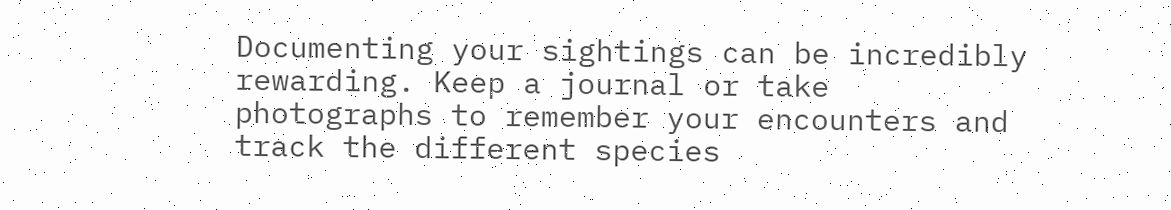Documenting your sightings can be incredibly rewarding. Keep a journal or take photographs to remember your encounters and track the different species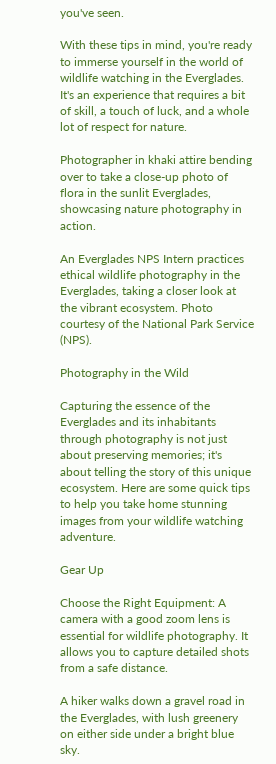you've seen.

With these tips in mind, you're ready to immerse yourself in the world of wildlife watching in the Everglades. It's an experience that requires a bit of skill, a touch of luck, and a whole lot of respect for nature.

Photographer in khaki attire bending over to take a close-up photo of flora in the sunlit Everglades, showcasing nature photography in action.

An Everglades NPS Intern practices ethical wildlife photography in the Everglades, taking a closer look at the vibrant ecosystem. Photo courtesy of the National Park Service (NPS).

Photography in the Wild

Capturing the essence of the Everglades and its inhabitants through photography is not just about preserving memories; it's about telling the story of this unique ecosystem. Here are some quick tips to help you take home stunning images from your wildlife watching adventure.

Gear Up

Choose the Right Equipment: A camera with a good zoom lens is essential for wildlife photography. It allows you to capture detailed shots from a safe distance.

A hiker walks down a gravel road in the Everglades, with lush greenery on either side under a bright blue sky.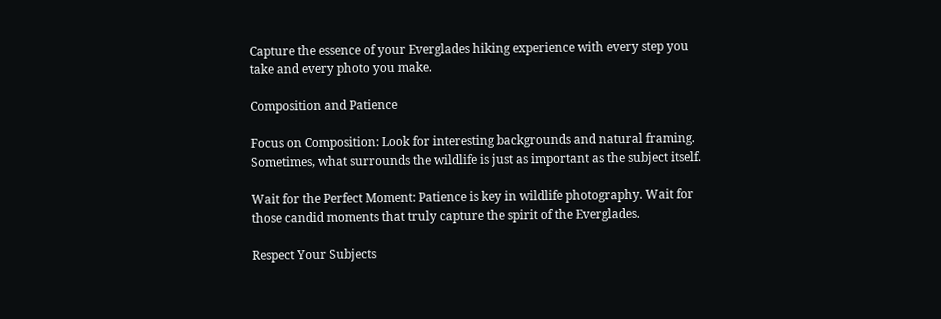Capture the essence of your Everglades hiking experience with every step you take and every photo you make.

Composition and Patience

Focus on Composition: Look for interesting backgrounds and natural framing. Sometimes, what surrounds the wildlife is just as important as the subject itself.

Wait for the Perfect Moment: Patience is key in wildlife photography. Wait for those candid moments that truly capture the spirit of the Everglades.

Respect Your Subjects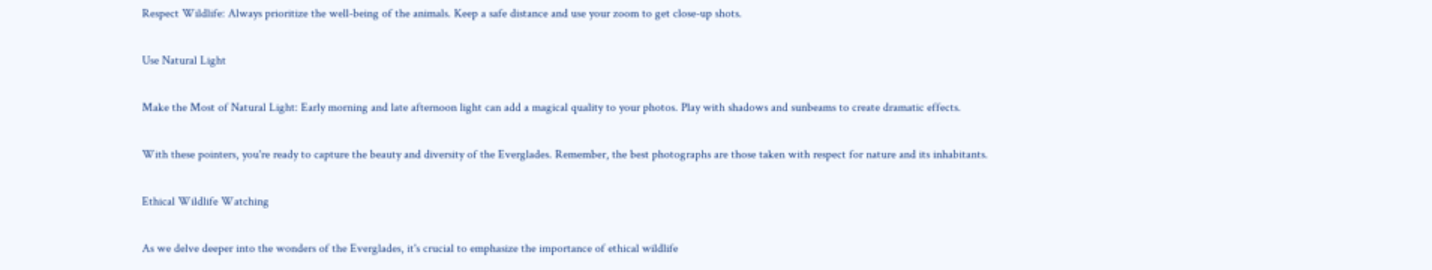Respect Wildlife: Always prioritize the well-being of the animals. Keep a safe distance and use your zoom to get close-up shots.

Use Natural Light

Make the Most of Natural Light: Early morning and late afternoon light can add a magical quality to your photos. Play with shadows and sunbeams to create dramatic effects.

With these pointers, you're ready to capture the beauty and diversity of the Everglades. Remember, the best photographs are those taken with respect for nature and its inhabitants.

Ethical Wildlife Watching

As we delve deeper into the wonders of the Everglades, it's crucial to emphasize the importance of ethical wildlife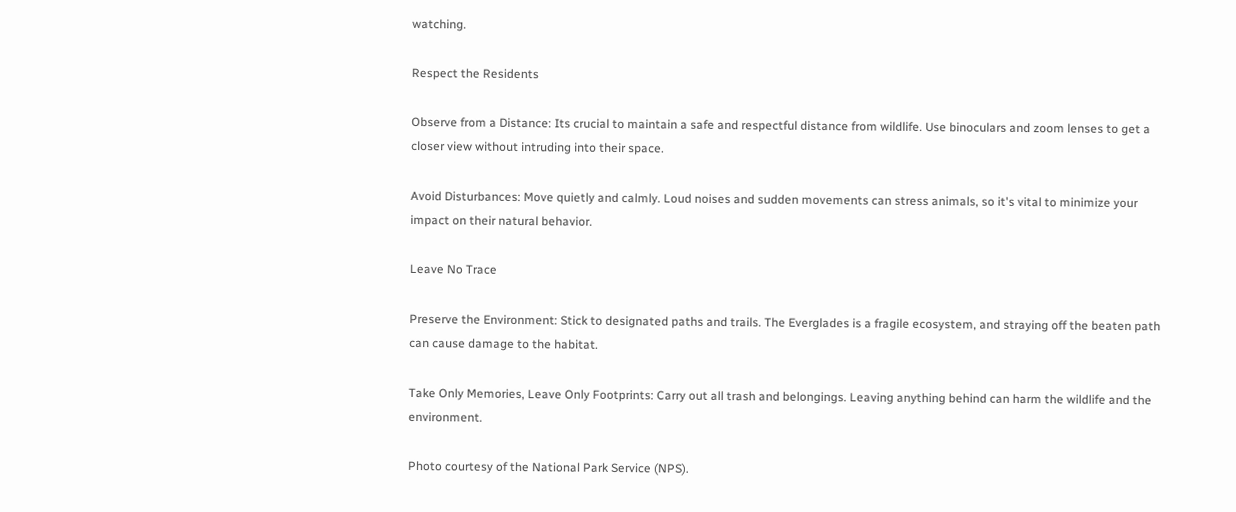watching.

Respect the Residents

Observe from a Distance: Its crucial to maintain a safe and respectful distance from wildlife. Use binoculars and zoom lenses to get a closer view without intruding into their space.

Avoid Disturbances: Move quietly and calmly. Loud noises and sudden movements can stress animals, so it's vital to minimize your impact on their natural behavior.

Leave No Trace

Preserve the Environment: Stick to designated paths and trails. The Everglades is a fragile ecosystem, and straying off the beaten path can cause damage to the habitat.

Take Only Memories, Leave Only Footprints: Carry out all trash and belongings. Leaving anything behind can harm the wildlife and the environment.

Photo courtesy of the National Park Service (NPS).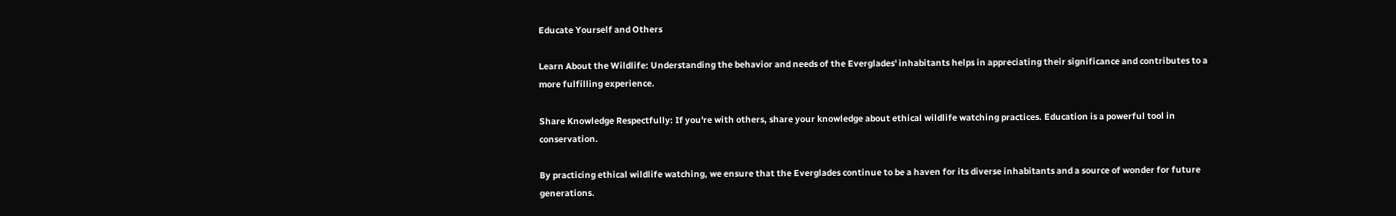Educate Yourself and Others

Learn About the Wildlife: Understanding the behavior and needs of the Everglades' inhabitants helps in appreciating their significance and contributes to a more fulfilling experience.

Share Knowledge Respectfully: If you're with others, share your knowledge about ethical wildlife watching practices. Education is a powerful tool in conservation.

By practicing ethical wildlife watching, we ensure that the Everglades continue to be a haven for its diverse inhabitants and a source of wonder for future generations.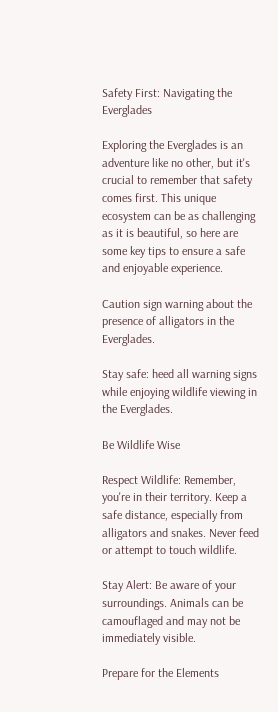Safety First: Navigating the Everglades

Exploring the Everglades is an adventure like no other, but it's crucial to remember that safety comes first. This unique ecosystem can be as challenging as it is beautiful, so here are some key tips to ensure a safe and enjoyable experience.

Caution sign warning about the presence of alligators in the Everglades.

Stay safe: heed all warning signs while enjoying wildlife viewing in the Everglades.

Be Wildlife Wise

Respect Wildlife: Remember, you're in their territory. Keep a safe distance, especially from alligators and snakes. Never feed or attempt to touch wildlife.

Stay Alert: Be aware of your surroundings. Animals can be camouflaged and may not be immediately visible.

Prepare for the Elements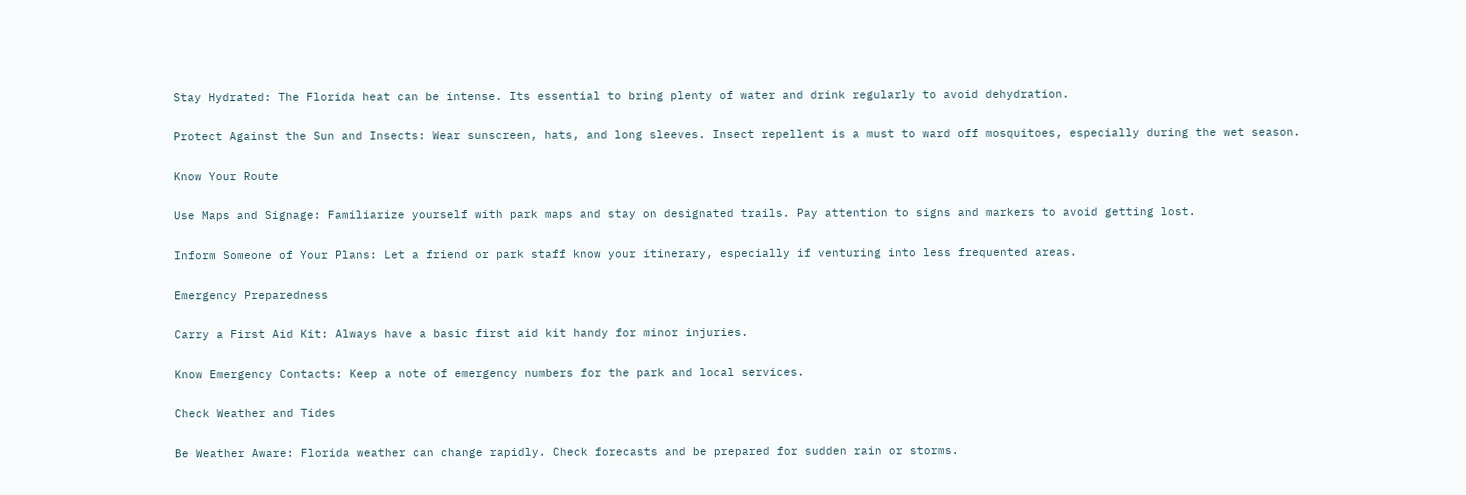Stay Hydrated: The Florida heat can be intense. Its essential to bring plenty of water and drink regularly to avoid dehydration.

Protect Against the Sun and Insects: Wear sunscreen, hats, and long sleeves. Insect repellent is a must to ward off mosquitoes, especially during the wet season.

Know Your Route

Use Maps and Signage: Familiarize yourself with park maps and stay on designated trails. Pay attention to signs and markers to avoid getting lost.

Inform Someone of Your Plans: Let a friend or park staff know your itinerary, especially if venturing into less frequented areas.

Emergency Preparedness

Carry a First Aid Kit: Always have a basic first aid kit handy for minor injuries.

Know Emergency Contacts: Keep a note of emergency numbers for the park and local services.

Check Weather and Tides

Be Weather Aware: Florida weather can change rapidly. Check forecasts and be prepared for sudden rain or storms.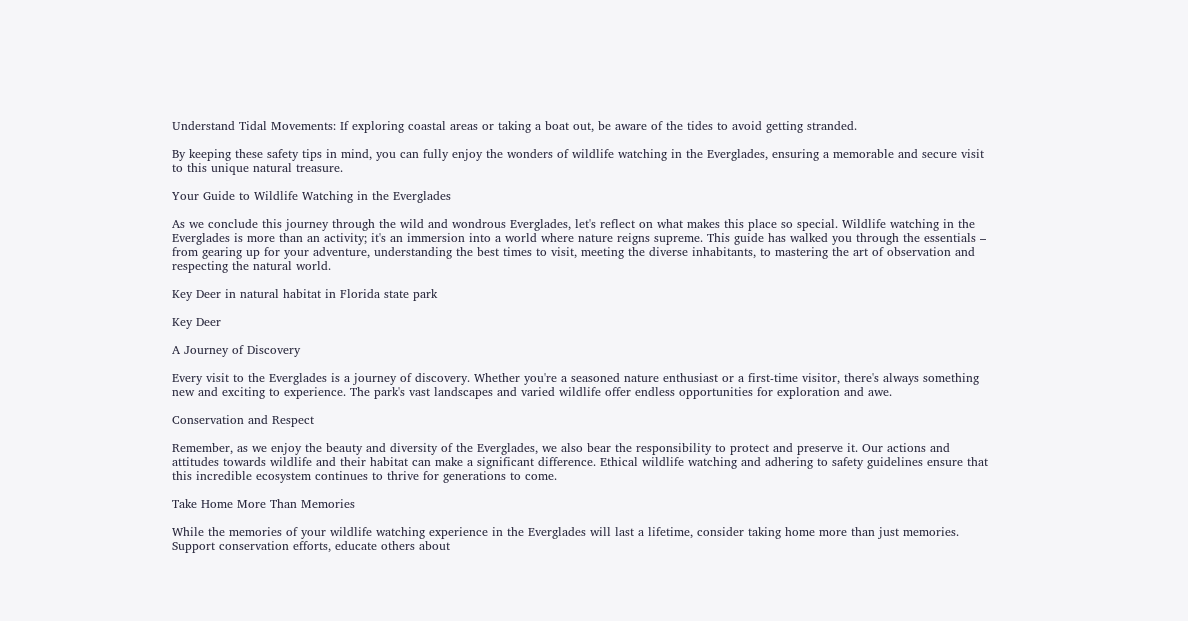Understand Tidal Movements: If exploring coastal areas or taking a boat out, be aware of the tides to avoid getting stranded.

By keeping these safety tips in mind, you can fully enjoy the wonders of wildlife watching in the Everglades, ensuring a memorable and secure visit to this unique natural treasure.

Your Guide to Wildlife Watching in the Everglades

As we conclude this journey through the wild and wondrous Everglades, let's reflect on what makes this place so special. Wildlife watching in the Everglades is more than an activity; it's an immersion into a world where nature reigns supreme. This guide has walked you through the essentials – from gearing up for your adventure, understanding the best times to visit, meeting the diverse inhabitants, to mastering the art of observation and respecting the natural world.

Key Deer in natural habitat in Florida state park

Key Deer

A Journey of Discovery

Every visit to the Everglades is a journey of discovery. Whether you're a seasoned nature enthusiast or a first-time visitor, there's always something new and exciting to experience. The park's vast landscapes and varied wildlife offer endless opportunities for exploration and awe.

Conservation and Respect

Remember, as we enjoy the beauty and diversity of the Everglades, we also bear the responsibility to protect and preserve it. Our actions and attitudes towards wildlife and their habitat can make a significant difference. Ethical wildlife watching and adhering to safety guidelines ensure that this incredible ecosystem continues to thrive for generations to come.

Take Home More Than Memories

While the memories of your wildlife watching experience in the Everglades will last a lifetime, consider taking home more than just memories. Support conservation efforts, educate others about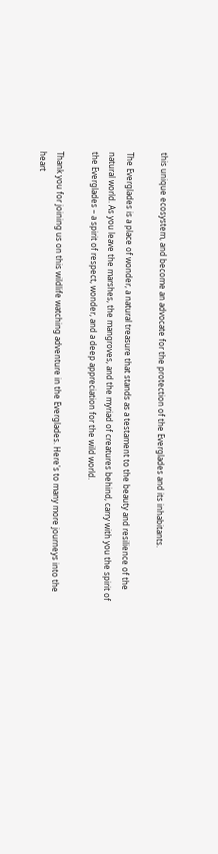this unique ecosystem, and become an advocate for the protection of the Everglades and its inhabitants.

The Everglades is a place of wonder, a natural treasure that stands as a testament to the beauty and resilience of the natural world. As you leave the marshes, the mangroves, and the myriad of creatures behind, carry with you the spirit of the Everglades – a spirit of respect, wonder, and a deep appreciation for the wild world.

Thank you for joining us on this wildlife watching adventure in the Everglades. Here's to many more journeys into the heart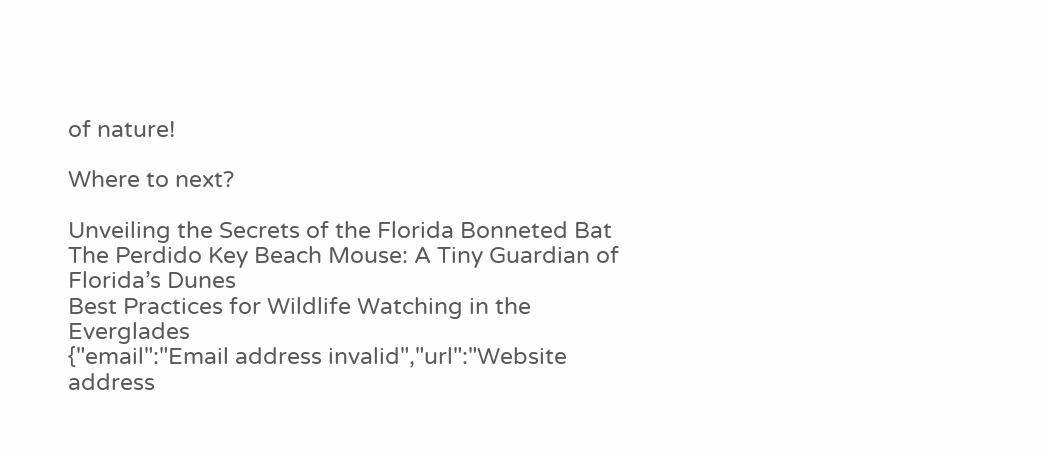of nature!

Where to next?

Unveiling the Secrets of the Florida Bonneted Bat
The Perdido Key Beach Mouse: A Tiny Guardian of Florida’s Dunes
Best Practices for Wildlife Watching in the Everglades
{"email":"Email address invalid","url":"Website address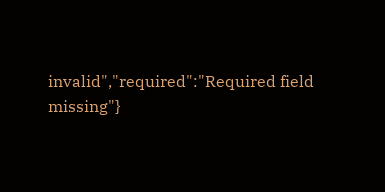invalid","required":"Required field missing"}